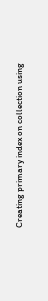Creating primary index on collection using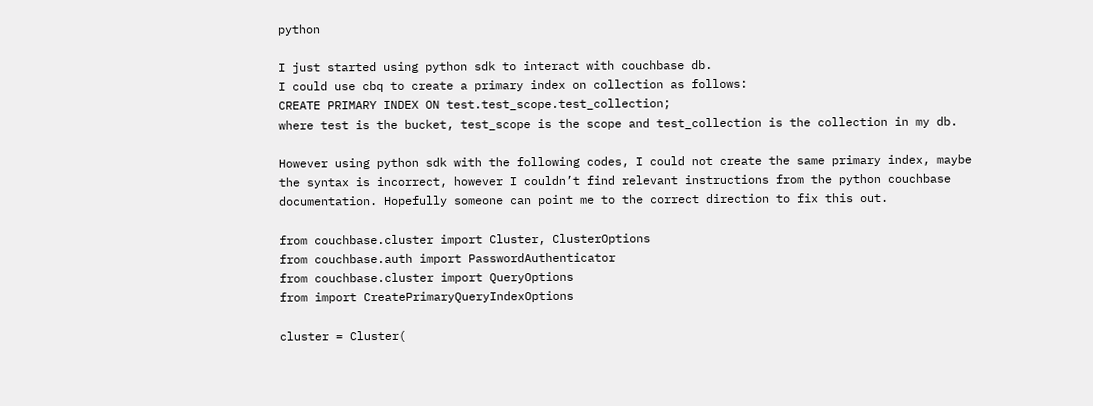python

I just started using python sdk to interact with couchbase db.
I could use cbq to create a primary index on collection as follows:
CREATE PRIMARY INDEX ON test.test_scope.test_collection;
where test is the bucket, test_scope is the scope and test_collection is the collection in my db.

However using python sdk with the following codes, I could not create the same primary index, maybe the syntax is incorrect, however I couldn’t find relevant instructions from the python couchbase documentation. Hopefully someone can point me to the correct direction to fix this out.

from couchbase.cluster import Cluster, ClusterOptions
from couchbase.auth import PasswordAuthenticator
from couchbase.cluster import QueryOptions
from import CreatePrimaryQueryIndexOptions

cluster = Cluster(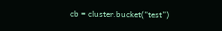cb = cluster.bucket(“test”)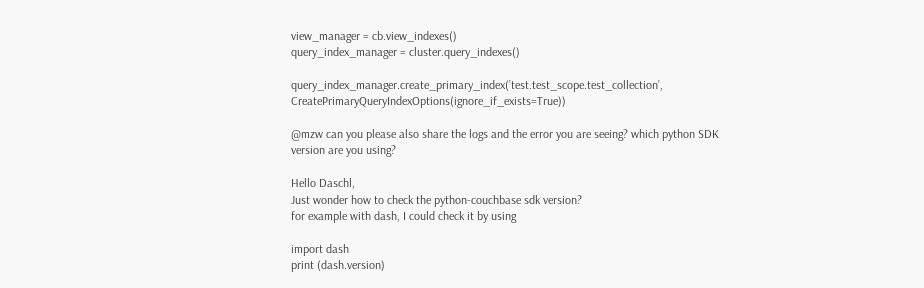view_manager = cb.view_indexes()
query_index_manager = cluster.query_indexes()

query_index_manager.create_primary_index(’test.test_scope.test_collection’, CreatePrimaryQueryIndexOptions(ignore_if_exists=True))

@mzw can you please also share the logs and the error you are seeing? which python SDK version are you using?

Hello Daschl,
Just wonder how to check the python-couchbase sdk version?
for example with dash, I could check it by using

import dash
print (dash.version)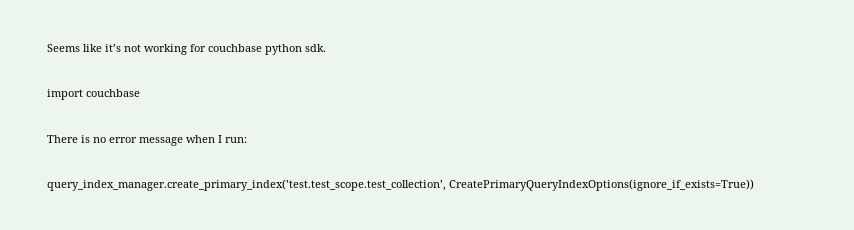Seems like it’s not working for couchbase python sdk.

import couchbase

There is no error message when I run:

query_index_manager.create_primary_index(’test.test_scope.test_collection’, CreatePrimaryQueryIndexOptions(ignore_if_exists=True))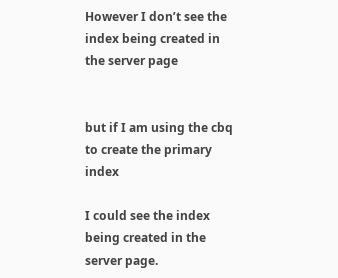However I don’t see the index being created in the server page


but if I am using the cbq to create the primary index

I could see the index being created in the server page.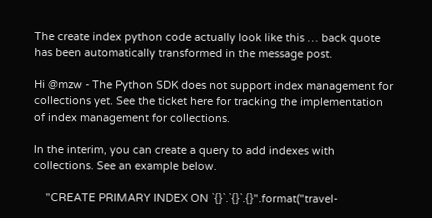The create index python code actually look like this … back quote has been automatically transformed in the message post.

Hi @mzw - The Python SDK does not support index management for collections yet. See the ticket here for tracking the implementation of index management for collections.

In the interim, you can create a query to add indexes with collections. See an example below.

    "CREATE PRIMARY INDEX ON `{}`.`{}`.{}".format("travel-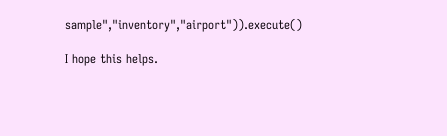sample","inventory","airport")).execute()

I hope this helps.